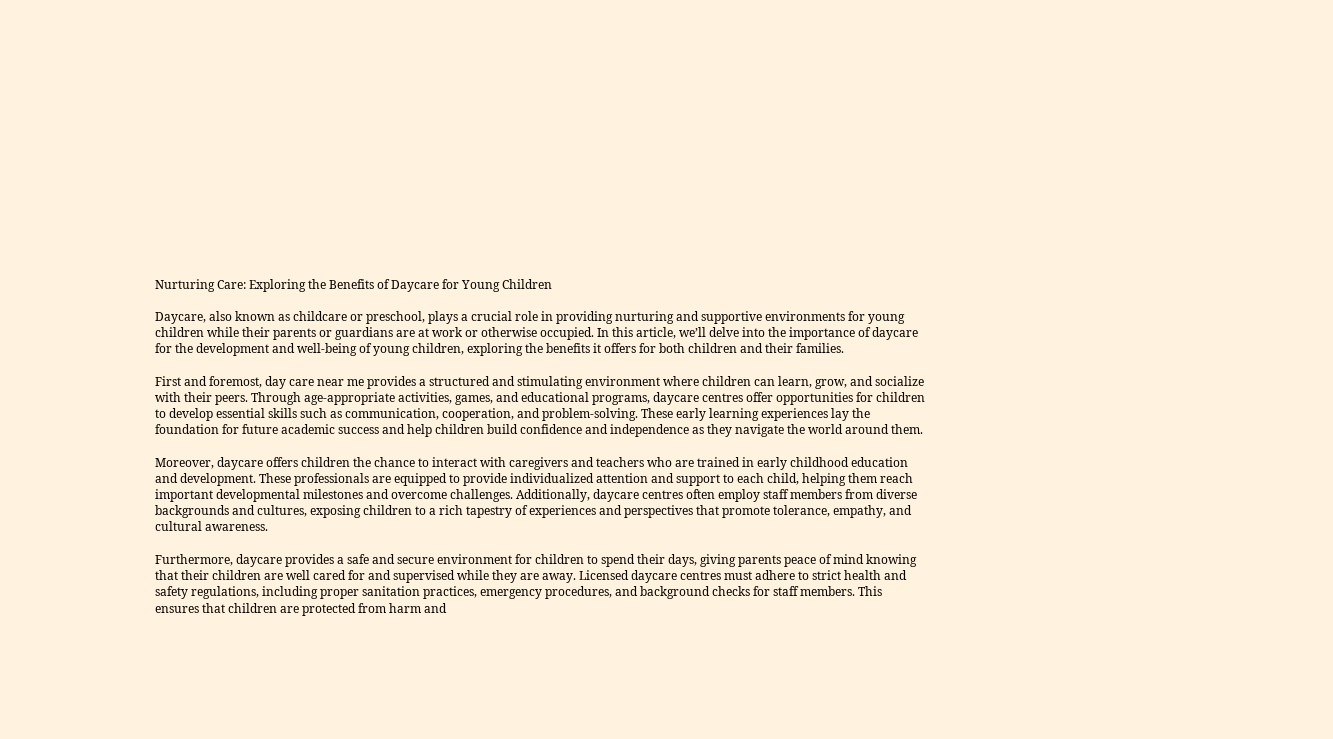Nurturing Care: Exploring the Benefits of Daycare for Young Children

Daycare, also known as childcare or preschool, plays a crucial role in providing nurturing and supportive environments for young children while their parents or guardians are at work or otherwise occupied. In this article, we’ll delve into the importance of daycare for the development and well-being of young children, exploring the benefits it offers for both children and their families.

First and foremost, day care near me provides a structured and stimulating environment where children can learn, grow, and socialize with their peers. Through age-appropriate activities, games, and educational programs, daycare centres offer opportunities for children to develop essential skills such as communication, cooperation, and problem-solving. These early learning experiences lay the foundation for future academic success and help children build confidence and independence as they navigate the world around them.

Moreover, daycare offers children the chance to interact with caregivers and teachers who are trained in early childhood education and development. These professionals are equipped to provide individualized attention and support to each child, helping them reach important developmental milestones and overcome challenges. Additionally, daycare centres often employ staff members from diverse backgrounds and cultures, exposing children to a rich tapestry of experiences and perspectives that promote tolerance, empathy, and cultural awareness.

Furthermore, daycare provides a safe and secure environment for children to spend their days, giving parents peace of mind knowing that their children are well cared for and supervised while they are away. Licensed daycare centres must adhere to strict health and safety regulations, including proper sanitation practices, emergency procedures, and background checks for staff members. This ensures that children are protected from harm and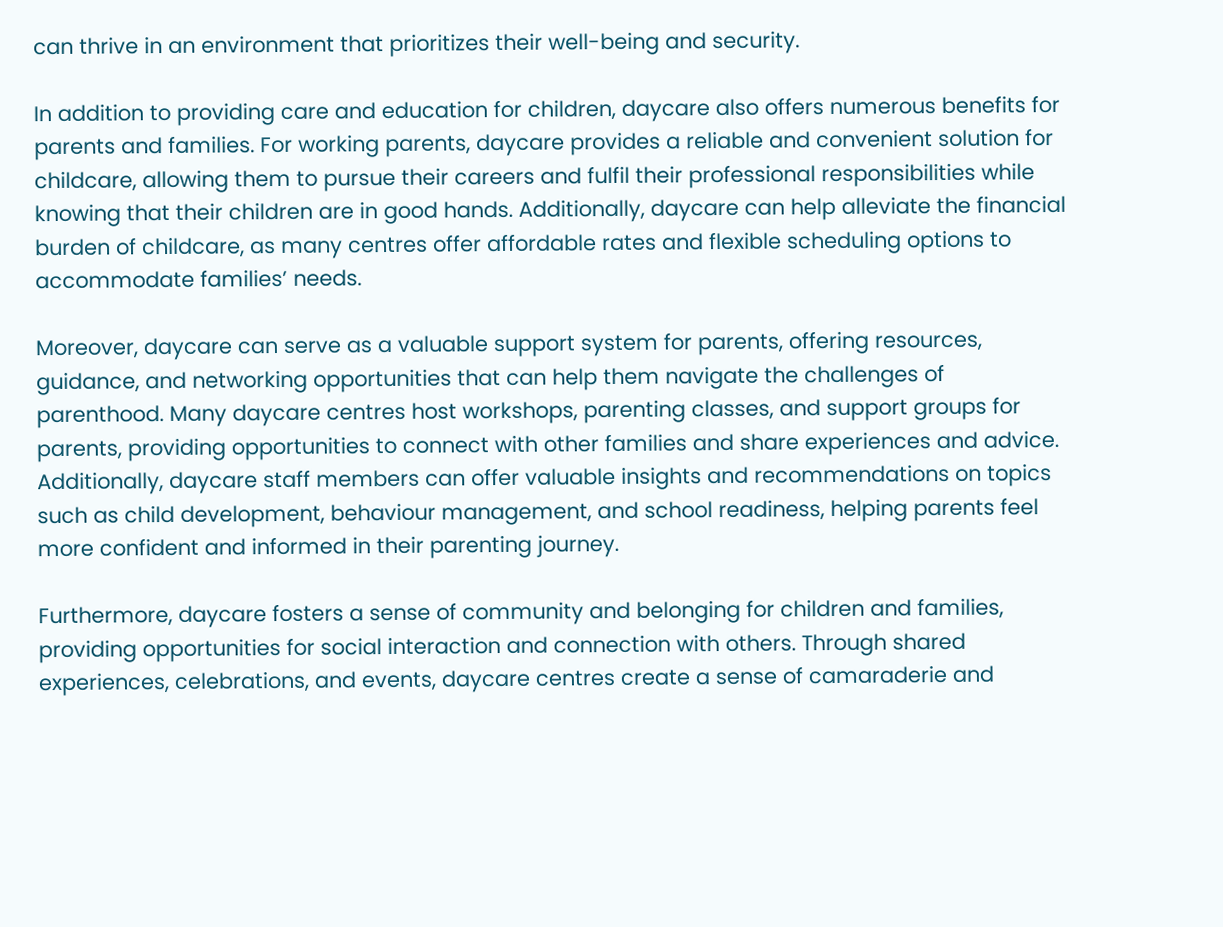can thrive in an environment that prioritizes their well-being and security.

In addition to providing care and education for children, daycare also offers numerous benefits for parents and families. For working parents, daycare provides a reliable and convenient solution for childcare, allowing them to pursue their careers and fulfil their professional responsibilities while knowing that their children are in good hands. Additionally, daycare can help alleviate the financial burden of childcare, as many centres offer affordable rates and flexible scheduling options to accommodate families’ needs.

Moreover, daycare can serve as a valuable support system for parents, offering resources, guidance, and networking opportunities that can help them navigate the challenges of parenthood. Many daycare centres host workshops, parenting classes, and support groups for parents, providing opportunities to connect with other families and share experiences and advice. Additionally, daycare staff members can offer valuable insights and recommendations on topics such as child development, behaviour management, and school readiness, helping parents feel more confident and informed in their parenting journey.

Furthermore, daycare fosters a sense of community and belonging for children and families, providing opportunities for social interaction and connection with others. Through shared experiences, celebrations, and events, daycare centres create a sense of camaraderie and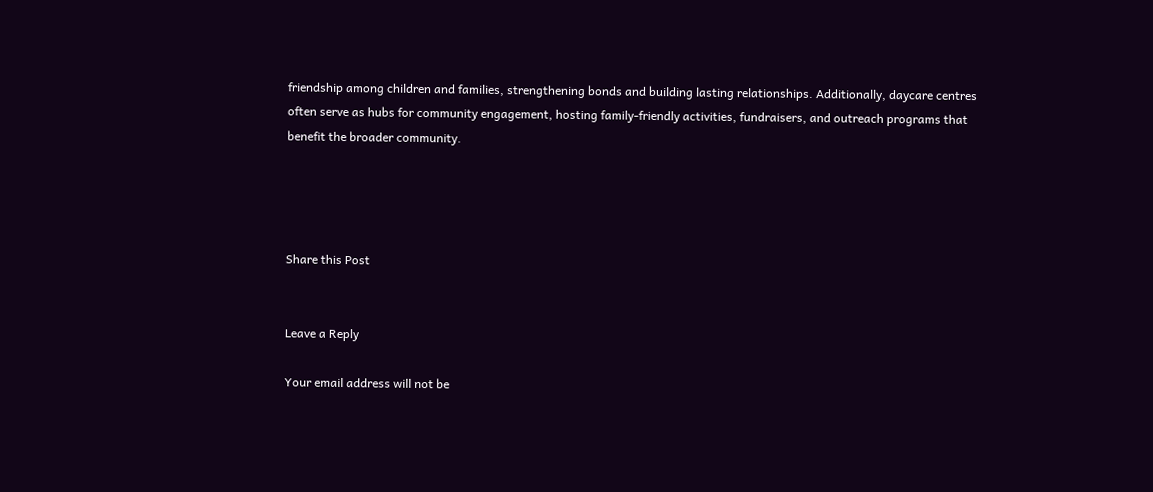friendship among children and families, strengthening bonds and building lasting relationships. Additionally, daycare centres often serve as hubs for community engagement, hosting family-friendly activities, fundraisers, and outreach programs that benefit the broader community.




Share this Post


Leave a Reply

Your email address will not be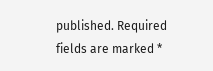published. Required fields are marked *